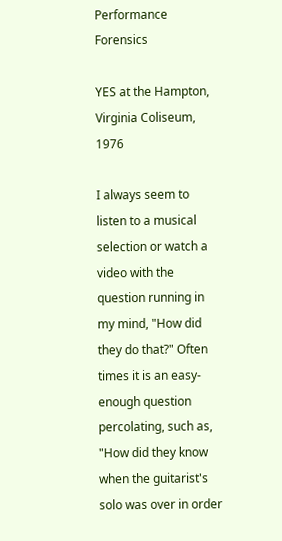Performance Forensics

YES at the Hampton, Virginia Coliseum, 1976

I always seem to listen to a musical selection or watch a video with the question running in my mind, "How did they do that?" Often times it is an easy-enough question percolating, such as, "How did they know when the guitarist's solo was over in order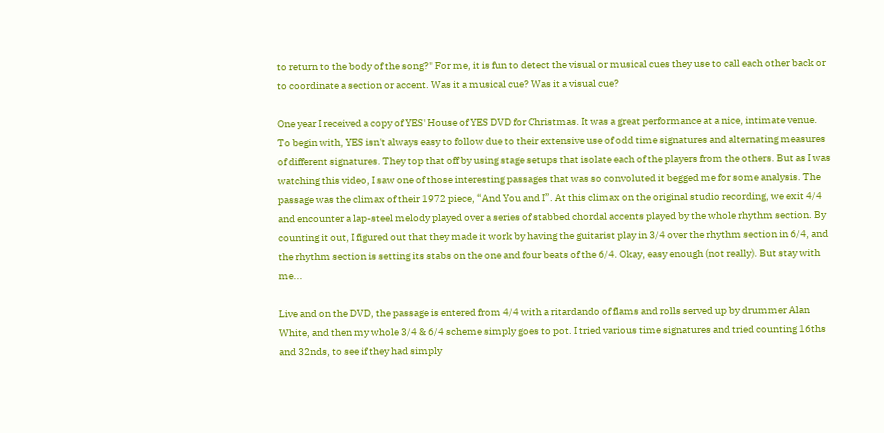to return to the body of the song?" For me, it is fun to detect the visual or musical cues they use to call each other back or to coordinate a section or accent. Was it a musical cue? Was it a visual cue?

One year I received a copy of YES' House of YES DVD for Christmas. It was a great performance at a nice, intimate venue. To begin with, YES isn't always easy to follow due to their extensive use of odd time signatures and alternating measures of different signatures. They top that off by using stage setups that isolate each of the players from the others. But as I was watching this video, I saw one of those interesting passages that was so convoluted it begged me for some analysis. The passage was the climax of their 1972 piece, “And You and I”. At this climax on the original studio recording, we exit 4/4 and encounter a lap-steel melody played over a series of stabbed chordal accents played by the whole rhythm section. By counting it out, I figured out that they made it work by having the guitarist play in 3/4 over the rhythm section in 6/4, and the rhythm section is setting its stabs on the one and four beats of the 6/4. Okay, easy enough (not really). But stay with me...

Live and on the DVD, the passage is entered from 4/4 with a ritardando of flams and rolls served up by drummer Alan White, and then my whole 3/4 & 6/4 scheme simply goes to pot. I tried various time signatures and tried counting 16ths and 32nds, to see if they had simply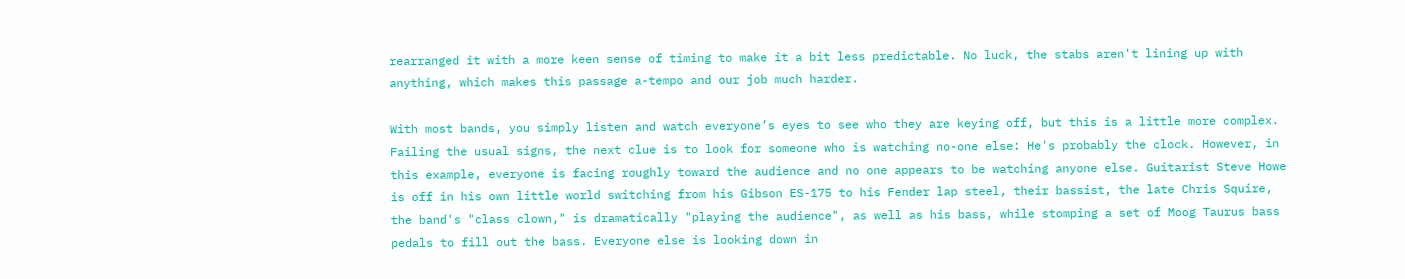rearranged it with a more keen sense of timing to make it a bit less predictable. No luck, the stabs aren't lining up with anything, which makes this passage a-tempo and our job much harder.

With most bands, you simply listen and watch everyone’s eyes to see who they are keying off, but this is a little more complex. Failing the usual signs, the next clue is to look for someone who is watching no-one else: He's probably the clock. However, in this example, everyone is facing roughly toward the audience and no one appears to be watching anyone else. Guitarist Steve Howe is off in his own little world switching from his Gibson ES-175 to his Fender lap steel, their bassist, the late Chris Squire, the band's "class clown," is dramatically "playing the audience", as well as his bass, while stomping a set of Moog Taurus bass pedals to fill out the bass. Everyone else is looking down in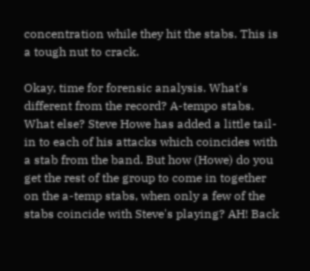concentration while they hit the stabs. This is a tough nut to crack.

Okay, time for forensic analysis. What's different from the record? A-tempo stabs. What else? Steve Howe has added a little tail-in to each of his attacks which coincides with a stab from the band. But how (Howe) do you get the rest of the group to come in together on the a-temp stabs, when only a few of the stabs coincide with Steve's playing? AH! Back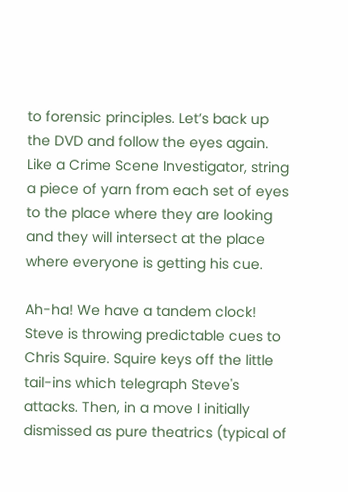to forensic principles. Let’s back up the DVD and follow the eyes again. Like a Crime Scene Investigator, string a piece of yarn from each set of eyes to the place where they are looking and they will intersect at the place where everyone is getting his cue.

Ah-ha! We have a tandem clock! Steve is throwing predictable cues to Chris Squire. Squire keys off the little tail-ins which telegraph Steve's attacks. Then, in a move I initially dismissed as pure theatrics (typical of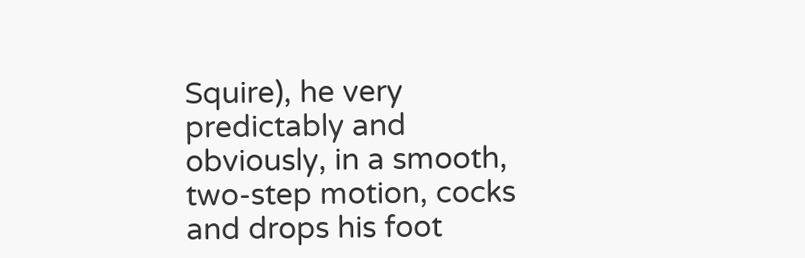Squire), he very predictably and obviously, in a smooth, two-step motion, cocks and drops his foot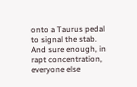onto a Taurus pedal to signal the stab. And sure enough, in rapt concentration, everyone else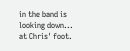in the band is looking down... at Chris' foot.